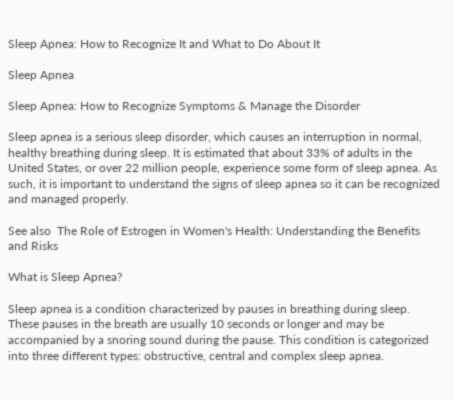Sleep Apnea: How to Recognize It and What to Do About It

Sleep Apnea

Sleep Apnea: How to Recognize Symptoms & Manage the Disorder

Sleep apnea is a serious sleep disorder, which causes an interruption in normal, healthy breathing during sleep. It is estimated that about 33% of adults in the United States, or over 22 million people, experience some form of sleep apnea. As such, it is important to understand the signs of sleep apnea so it can be recognized and managed properly.

See also  The Role of Estrogen in Women's Health: Understanding the Benefits and Risks

What is Sleep Apnea?

Sleep apnea is a condition characterized by pauses in breathing during sleep. These pauses in the breath are usually 10 seconds or longer and may be accompanied by a snoring sound during the pause. This condition is categorized into three different types: obstructive, central and complex sleep apnea.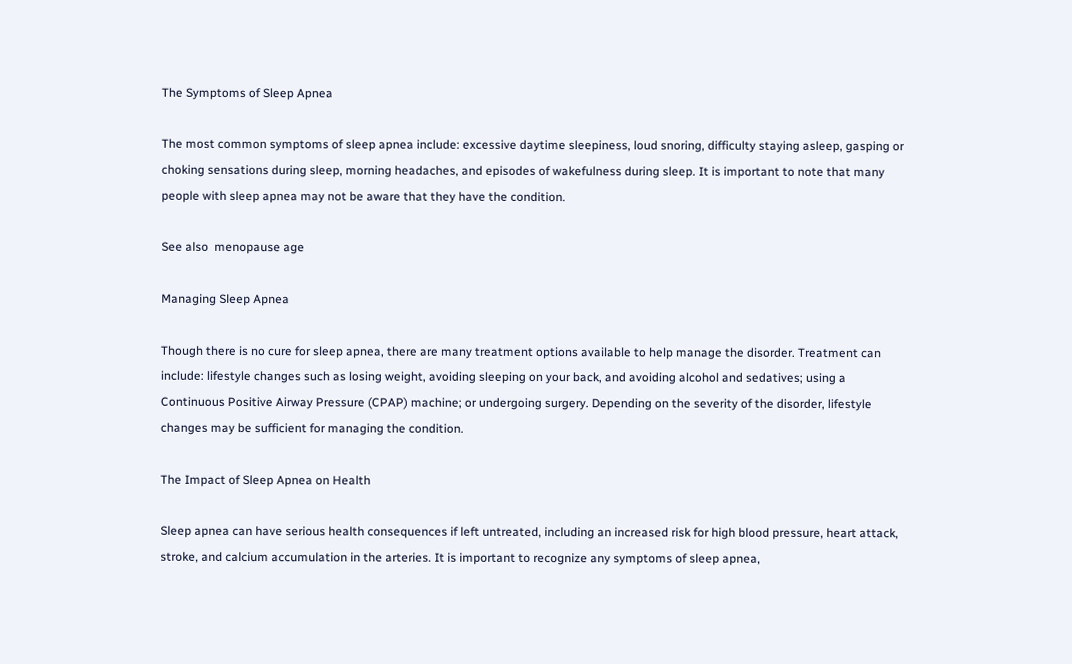The Symptoms of Sleep Apnea

The most common symptoms of sleep apnea include: excessive daytime sleepiness, loud snoring, difficulty staying asleep, gasping or choking sensations during sleep, morning headaches, and episodes of wakefulness during sleep. It is important to note that many people with sleep apnea may not be aware that they have the condition.

See also  menopause age

Managing Sleep Apnea

Though there is no cure for sleep apnea, there are many treatment options available to help manage the disorder. Treatment can include: lifestyle changes such as losing weight, avoiding sleeping on your back, and avoiding alcohol and sedatives; using a Continuous Positive Airway Pressure (CPAP) machine; or undergoing surgery. Depending on the severity of the disorder, lifestyle changes may be sufficient for managing the condition.

The Impact of Sleep Apnea on Health

Sleep apnea can have serious health consequences if left untreated, including an increased risk for high blood pressure, heart attack, stroke, and calcium accumulation in the arteries. It is important to recognize any symptoms of sleep apnea,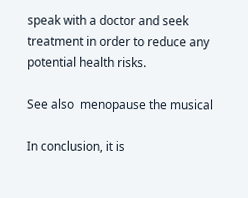speak with a doctor and seek treatment in order to reduce any potential health risks.

See also  menopause the musical

In conclusion, it is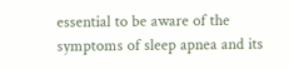essential to be aware of the symptoms of sleep apnea and its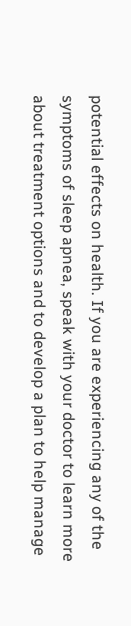potential effects on health. If you are experiencing any of the symptoms of sleep apnea, speak with your doctor to learn more about treatment options and to develop a plan to help manage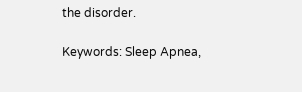the disorder.

Keywords: Sleep Apnea,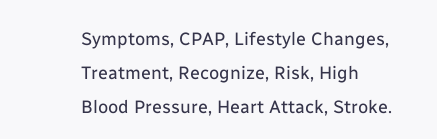Symptoms, CPAP, Lifestyle Changes, Treatment, Recognize, Risk, High Blood Pressure, Heart Attack, Stroke.